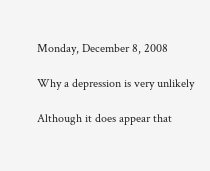Monday, December 8, 2008

Why a depression is very unlikely

Although it does appear that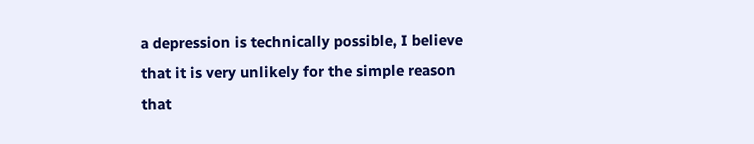a depression is technically possible, I believe that it is very unlikely for the simple reason that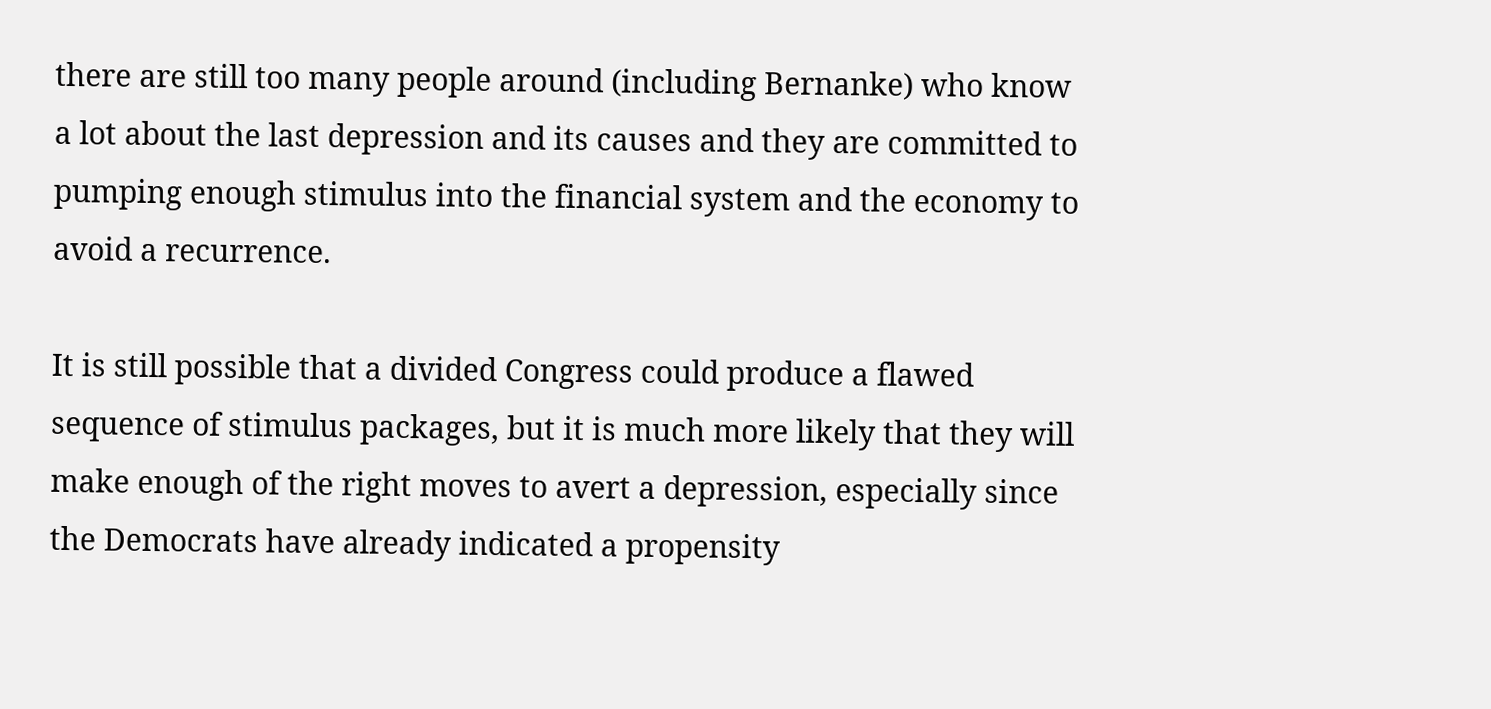there are still too many people around (including Bernanke) who know a lot about the last depression and its causes and they are committed to pumping enough stimulus into the financial system and the economy to avoid a recurrence.

It is still possible that a divided Congress could produce a flawed sequence of stimulus packages, but it is much more likely that they will make enough of the right moves to avert a depression, especially since the Democrats have already indicated a propensity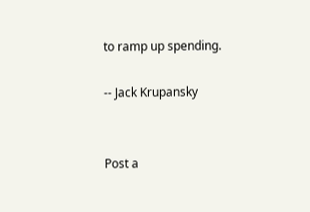to ramp up spending.

-- Jack Krupansky


Post a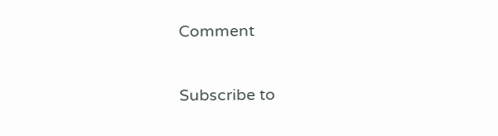Comment

Subscribe to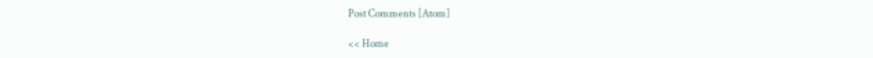Post Comments [Atom]

<< Home